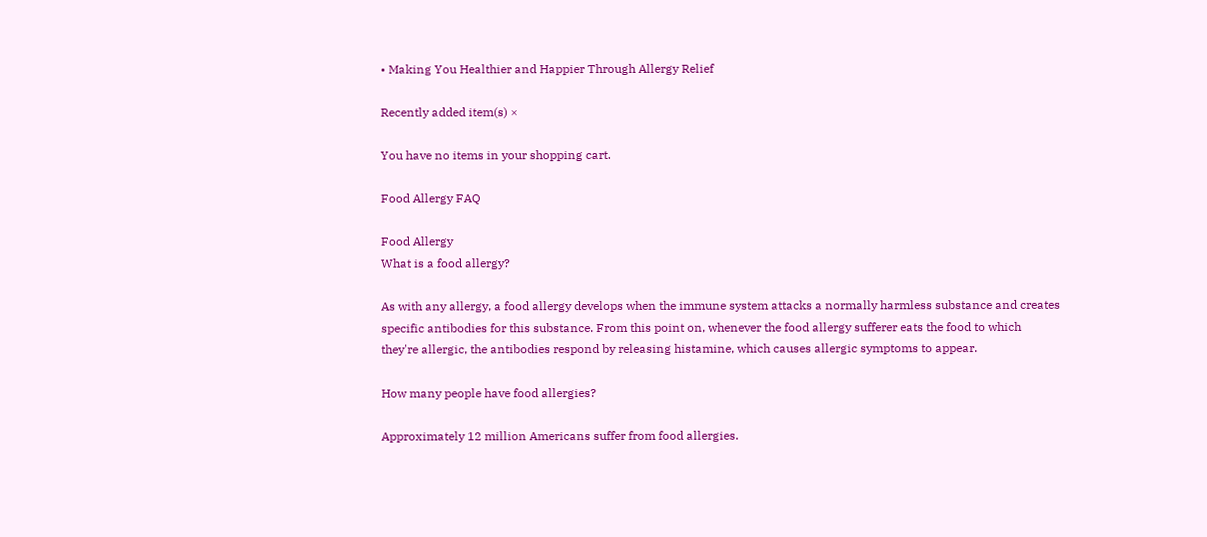• Making You Healthier and Happier Through Allergy Relief

Recently added item(s) ×

You have no items in your shopping cart.

Food Allergy FAQ

Food Allergy
What is a food allergy?

As with any allergy, a food allergy develops when the immune system attacks a normally harmless substance and creates specific antibodies for this substance. From this point on, whenever the food allergy sufferer eats the food to which they're allergic, the antibodies respond by releasing histamine, which causes allergic symptoms to appear.

How many people have food allergies?

Approximately 12 million Americans suffer from food allergies.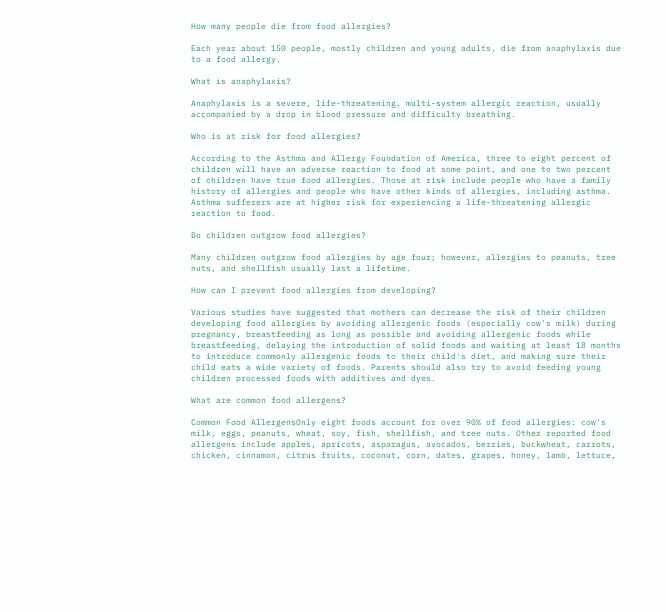How many people die from food allergies?

Each year about 150 people, mostly children and young adults, die from anaphylaxis due to a food allergy.

What is anaphylaxis?

Anaphylaxis is a severe, life-threatening, multi-system allergic reaction, usually accompanied by a drop in blood pressure and difficulty breathing.

Who is at risk for food allergies?

According to the Asthma and Allergy Foundation of America, three to eight percent of children will have an adverse reaction to food at some point, and one to two percent of children have true food allergies. Those at risk include people who have a family history of allergies and people who have other kinds of allergies, including asthma. Asthma sufferers are at higher risk for experiencing a life-threatening allergic reaction to food.

Do children outgrow food allergies?

Many children outgrow food allergies by age four; however, allergies to peanuts, tree nuts, and shellfish usually last a lifetime.

How can I prevent food allergies from developing?

Various studies have suggested that mothers can decrease the risk of their children developing food allergies by avoiding allergenic foods (especially cow's milk) during pregnancy, breastfeeding as long as possible and avoiding allergenic foods while breastfeeding, delaying the introduction of solid foods and waiting at least 18 months to introduce commonly allergenic foods to their child's diet, and making sure their child eats a wide variety of foods. Parents should also try to avoid feeding young children processed foods with additives and dyes.

What are common food allergens?

Common Food AllergensOnly eight foods account for over 90% of food allergies: cow's milk, eggs, peanuts, wheat, soy, fish, shellfish, and tree nuts. Other reported food allergens include apples, apricots, asparagus, avocados, berries, buckwheat, carrots, chicken, cinnamon, citrus fruits, coconut, corn, dates, grapes, honey, lamb, lettuce,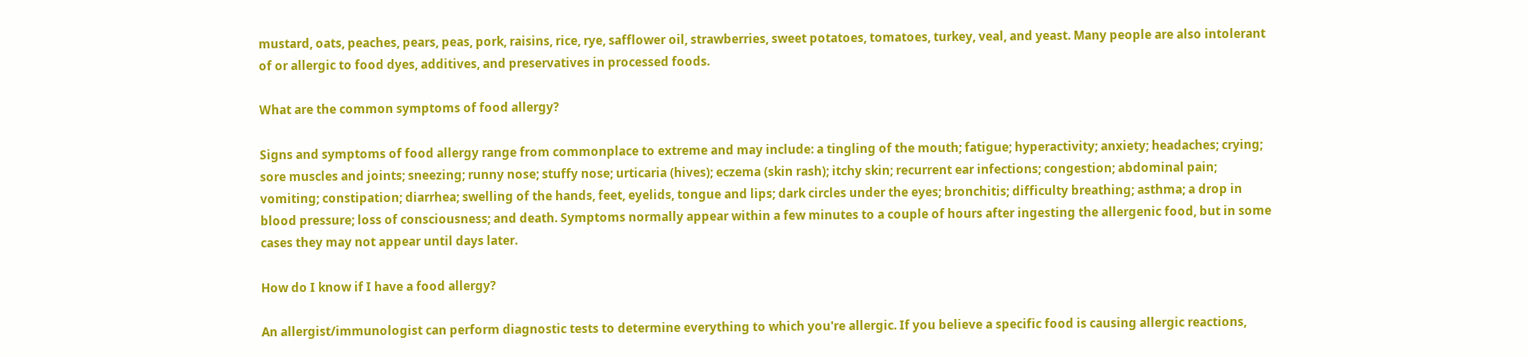mustard, oats, peaches, pears, peas, pork, raisins, rice, rye, safflower oil, strawberries, sweet potatoes, tomatoes, turkey, veal, and yeast. Many people are also intolerant of or allergic to food dyes, additives, and preservatives in processed foods.

What are the common symptoms of food allergy?

Signs and symptoms of food allergy range from commonplace to extreme and may include: a tingling of the mouth; fatigue; hyperactivity; anxiety; headaches; crying; sore muscles and joints; sneezing; runny nose; stuffy nose; urticaria (hives); eczema (skin rash); itchy skin; recurrent ear infections; congestion; abdominal pain; vomiting; constipation; diarrhea; swelling of the hands, feet, eyelids, tongue and lips; dark circles under the eyes; bronchitis; difficulty breathing; asthma; a drop in blood pressure; loss of consciousness; and death. Symptoms normally appear within a few minutes to a couple of hours after ingesting the allergenic food, but in some cases they may not appear until days later.

How do I know if I have a food allergy?

An allergist/immunologist can perform diagnostic tests to determine everything to which you're allergic. If you believe a specific food is causing allergic reactions,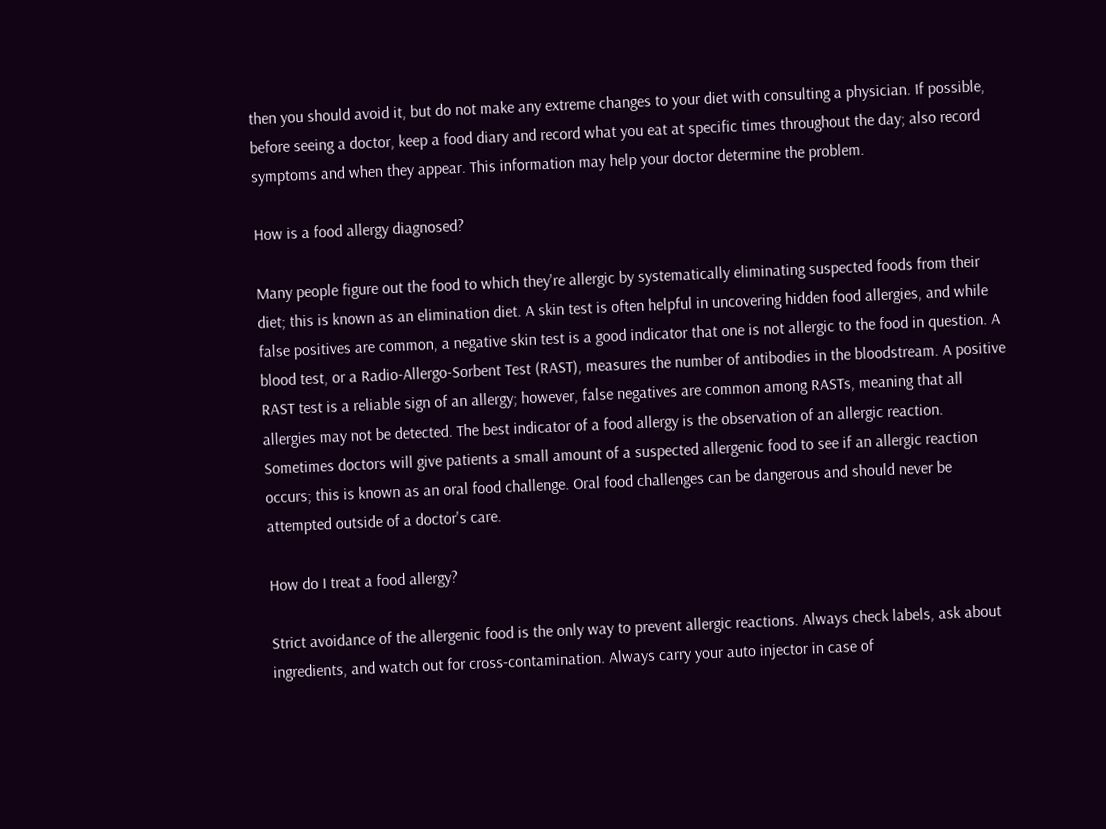then you should avoid it, but do not make any extreme changes to your diet with consulting a physician. If possible, before seeing a doctor, keep a food diary and record what you eat at specific times throughout the day; also record symptoms and when they appear. This information may help your doctor determine the problem.

How is a food allergy diagnosed?

Many people figure out the food to which they're allergic by systematically eliminating suspected foods from their diet; this is known as an elimination diet. A skin test is often helpful in uncovering hidden food allergies, and while false positives are common, a negative skin test is a good indicator that one is not allergic to the food in question. A blood test, or a Radio-Allergo-Sorbent Test (RAST), measures the number of antibodies in the bloodstream. A positive RAST test is a reliable sign of an allergy; however, false negatives are common among RASTs, meaning that all allergies may not be detected. The best indicator of a food allergy is the observation of an allergic reaction. Sometimes doctors will give patients a small amount of a suspected allergenic food to see if an allergic reaction occurs; this is known as an oral food challenge. Oral food challenges can be dangerous and should never be attempted outside of a doctor's care.

How do I treat a food allergy?

Strict avoidance of the allergenic food is the only way to prevent allergic reactions. Always check labels, ask about ingredients, and watch out for cross-contamination. Always carry your auto injector in case of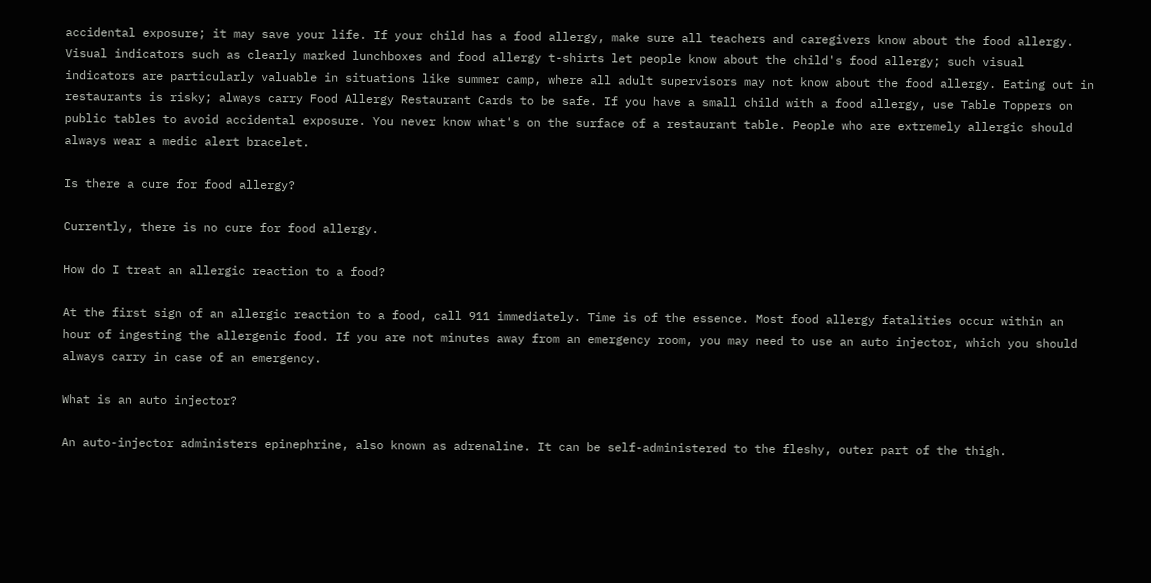accidental exposure; it may save your life. If your child has a food allergy, make sure all teachers and caregivers know about the food allergy. Visual indicators such as clearly marked lunchboxes and food allergy t-shirts let people know about the child's food allergy; such visual indicators are particularly valuable in situations like summer camp, where all adult supervisors may not know about the food allergy. Eating out in restaurants is risky; always carry Food Allergy Restaurant Cards to be safe. If you have a small child with a food allergy, use Table Toppers on public tables to avoid accidental exposure. You never know what's on the surface of a restaurant table. People who are extremely allergic should always wear a medic alert bracelet.

Is there a cure for food allergy?

Currently, there is no cure for food allergy.

How do I treat an allergic reaction to a food?

At the first sign of an allergic reaction to a food, call 911 immediately. Time is of the essence. Most food allergy fatalities occur within an hour of ingesting the allergenic food. If you are not minutes away from an emergency room, you may need to use an auto injector, which you should always carry in case of an emergency.

What is an auto injector?

An auto-injector administers epinephrine, also known as adrenaline. It can be self-administered to the fleshy, outer part of the thigh.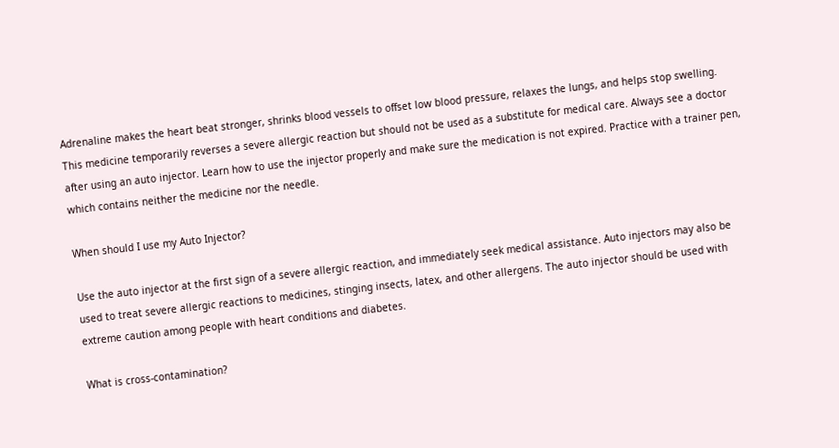Adrenaline makes the heart beat stronger, shrinks blood vessels to offset low blood pressure, relaxes the lungs, and helps stop swelling. This medicine temporarily reverses a severe allergic reaction but should not be used as a substitute for medical care. Always see a doctor after using an auto injector. Learn how to use the injector properly and make sure the medication is not expired. Practice with a trainer pen, which contains neither the medicine nor the needle.

When should I use my Auto Injector?

Use the auto injector at the first sign of a severe allergic reaction, and immediately seek medical assistance. Auto injectors may also be used to treat severe allergic reactions to medicines, stinging insects, latex, and other allergens. The auto injector should be used with extreme caution among people with heart conditions and diabetes.

What is cross-contamination?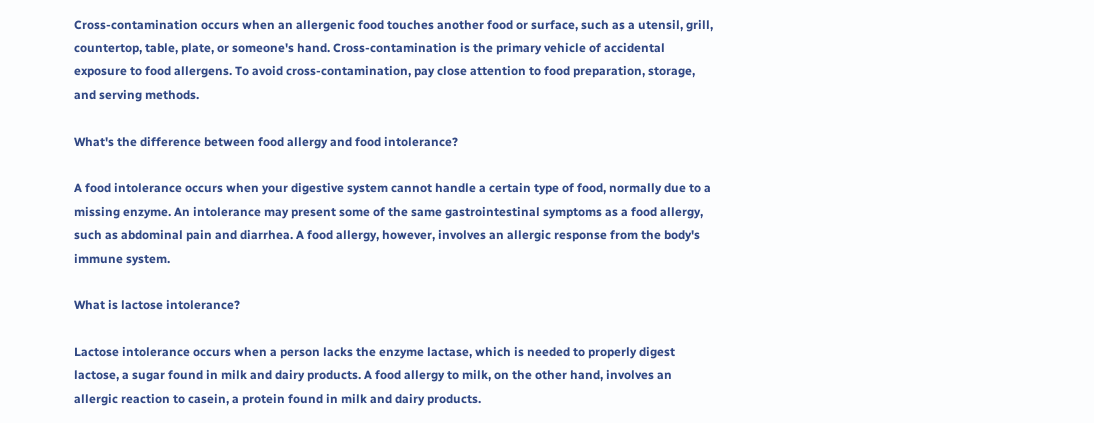Cross-contamination occurs when an allergenic food touches another food or surface, such as a utensil, grill, countertop, table, plate, or someone's hand. Cross-contamination is the primary vehicle of accidental exposure to food allergens. To avoid cross-contamination, pay close attention to food preparation, storage, and serving methods.

What's the difference between food allergy and food intolerance?

A food intolerance occurs when your digestive system cannot handle a certain type of food, normally due to a missing enzyme. An intolerance may present some of the same gastrointestinal symptoms as a food allergy, such as abdominal pain and diarrhea. A food allergy, however, involves an allergic response from the body's immune system.

What is lactose intolerance?

Lactose intolerance occurs when a person lacks the enzyme lactase, which is needed to properly digest lactose, a sugar found in milk and dairy products. A food allergy to milk, on the other hand, involves an allergic reaction to casein, a protein found in milk and dairy products.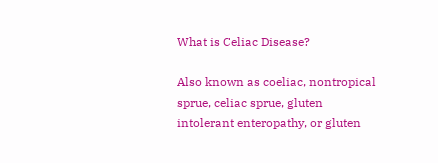What is Celiac Disease?

Also known as coeliac, nontropical sprue, celiac sprue, gluten intolerant enteropathy, or gluten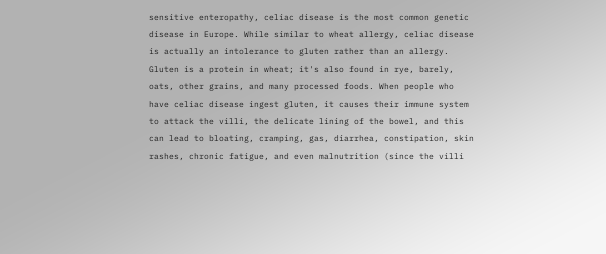sensitive enteropathy, celiac disease is the most common genetic disease in Europe. While similar to wheat allergy, celiac disease is actually an intolerance to gluten rather than an allergy. Gluten is a protein in wheat; it's also found in rye, barely, oats, other grains, and many processed foods. When people who have celiac disease ingest gluten, it causes their immune system to attack the villi, the delicate lining of the bowel, and this can lead to bloating, cramping, gas, diarrhea, constipation, skin rashes, chronic fatigue, and even malnutrition (since the villi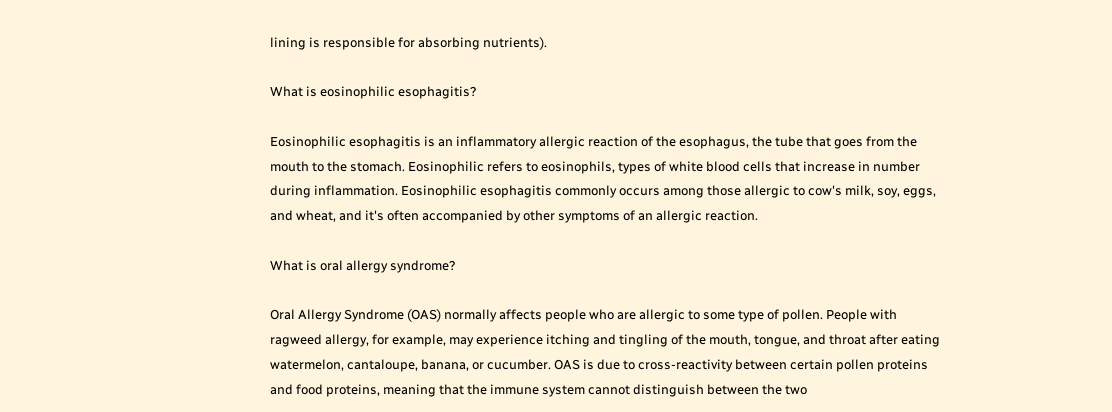lining is responsible for absorbing nutrients).

What is eosinophilic esophagitis?

Eosinophilic esophagitis is an inflammatory allergic reaction of the esophagus, the tube that goes from the mouth to the stomach. Eosinophilic refers to eosinophils, types of white blood cells that increase in number during inflammation. Eosinophilic esophagitis commonly occurs among those allergic to cow's milk, soy, eggs, and wheat, and it's often accompanied by other symptoms of an allergic reaction.

What is oral allergy syndrome?

Oral Allergy Syndrome (OAS) normally affects people who are allergic to some type of pollen. People with ragweed allergy, for example, may experience itching and tingling of the mouth, tongue, and throat after eating watermelon, cantaloupe, banana, or cucumber. OAS is due to cross-reactivity between certain pollen proteins and food proteins, meaning that the immune system cannot distinguish between the two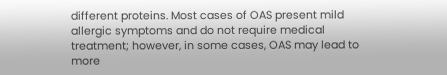different proteins. Most cases of OAS present mild allergic symptoms and do not require medical treatment; however, in some cases, OAS may lead to more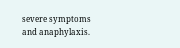severe symptoms and anaphylaxis.